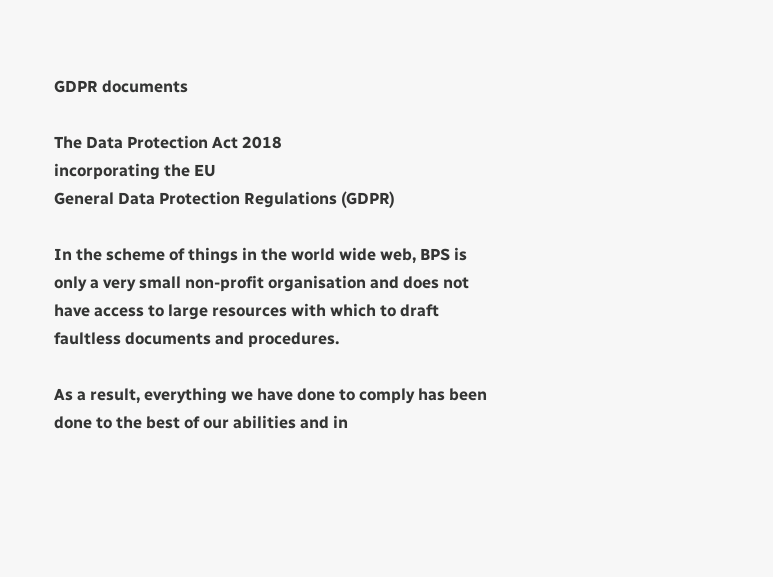GDPR documents

The Data Protection Act 2018
incorporating the EU
General Data Protection Regulations (GDPR)

In the scheme of things in the world wide web, BPS is only a very small non-profit organisation and does not have access to large resources with which to draft faultless documents and procedures.

As a result, everything we have done to comply has been done to the best of our abilities and in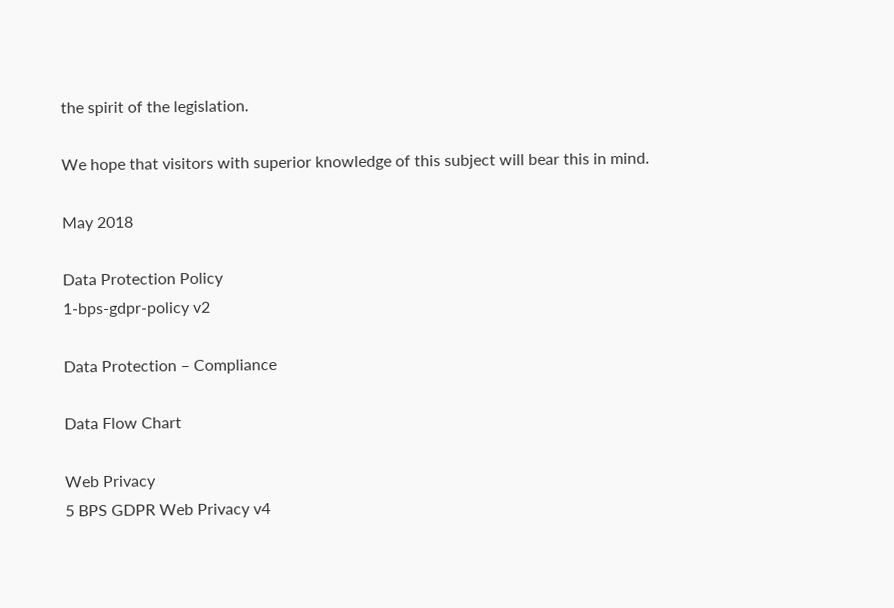the spirit of the legislation.

We hope that visitors with superior knowledge of this subject will bear this in mind.

May 2018

Data Protection Policy
1-bps-gdpr-policy v2

Data Protection – Compliance

Data Flow Chart

Web Privacy
5 BPS GDPR Web Privacy v4